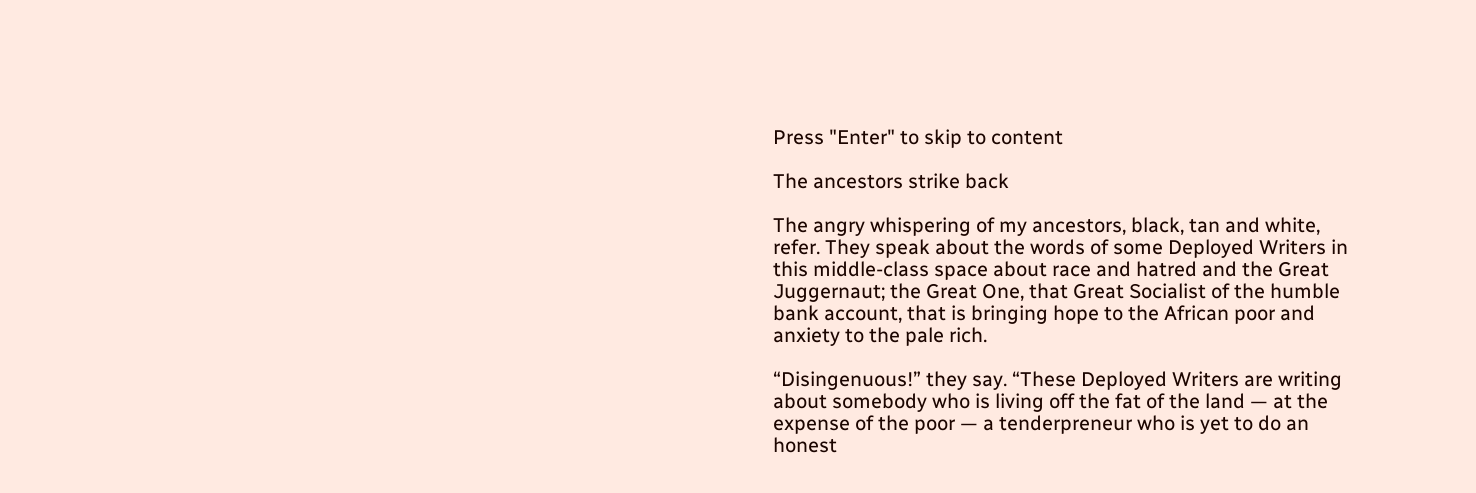Press "Enter" to skip to content

The ancestors strike back

The angry whispering of my ancestors, black, tan and white, refer. They speak about the words of some Deployed Writers in this middle-class space about race and hatred and the Great Juggernaut; the Great One, that Great Socialist of the humble bank account, that is bringing hope to the African poor and anxiety to the pale rich.

“Disingenuous!” they say. “These Deployed Writers are writing about somebody who is living off the fat of the land — at the expense of the poor — a tenderpreneur who is yet to do an honest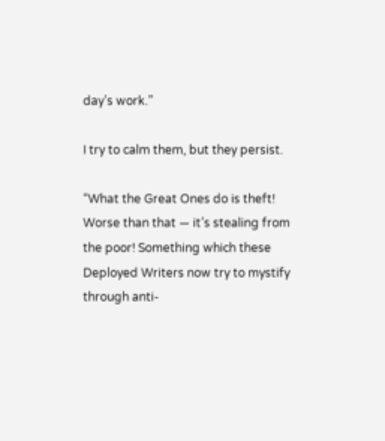day’s work.”

I try to calm them, but they persist.

“What the Great Ones do is theft! Worse than that — it’s stealing from the poor! Something which these Deployed Writers now try to mystify through anti-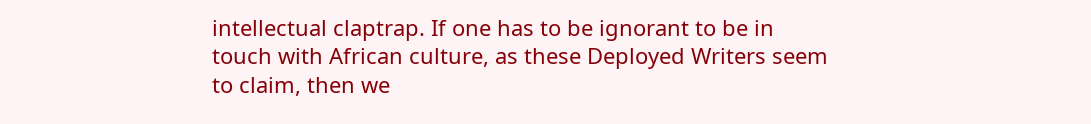intellectual claptrap. If one has to be ignorant to be in touch with African culture, as these Deployed Writers seem to claim, then we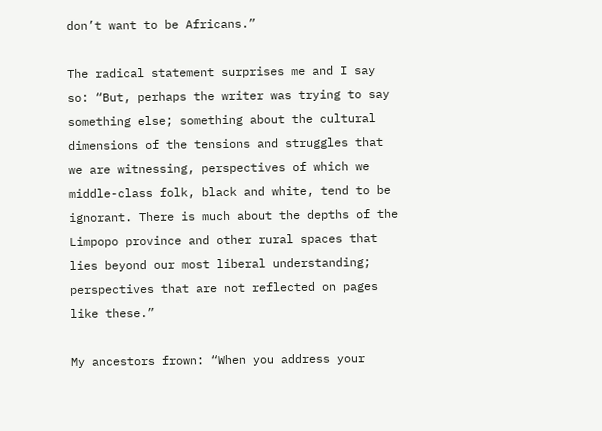don’t want to be Africans.”

The radical statement surprises me and I say so: “But, perhaps the writer was trying to say something else; something about the cultural dimensions of the tensions and struggles that we are witnessing, perspectives of which we middle-class folk, black and white, tend to be ignorant. There is much about the depths of the Limpopo province and other rural spaces that lies beyond our most liberal understanding; perspectives that are not reflected on pages like these.”

My ancestors frown: “When you address your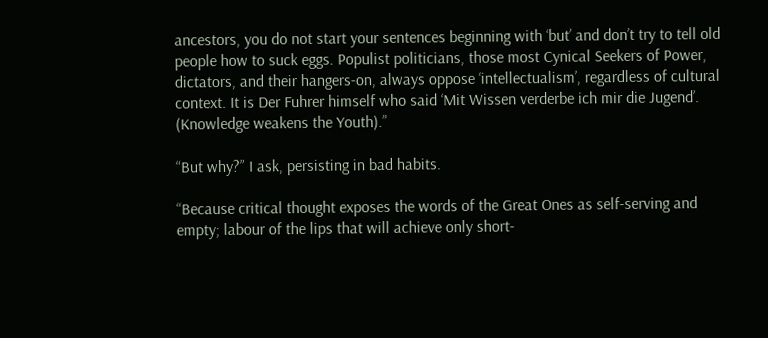ancestors, you do not start your sentences beginning with ‘but’ and don’t try to tell old people how to suck eggs. Populist politicians, those most Cynical Seekers of Power, dictators, and their hangers-on, always oppose ‘intellectualism’, regardless of cultural context. It is Der Fuhrer himself who said ‘Mit Wissen verderbe ich mir die Jugend’. (Knowledge weakens the Youth).”

“But why?” I ask, persisting in bad habits.

“Because critical thought exposes the words of the Great Ones as self-serving and empty; labour of the lips that will achieve only short-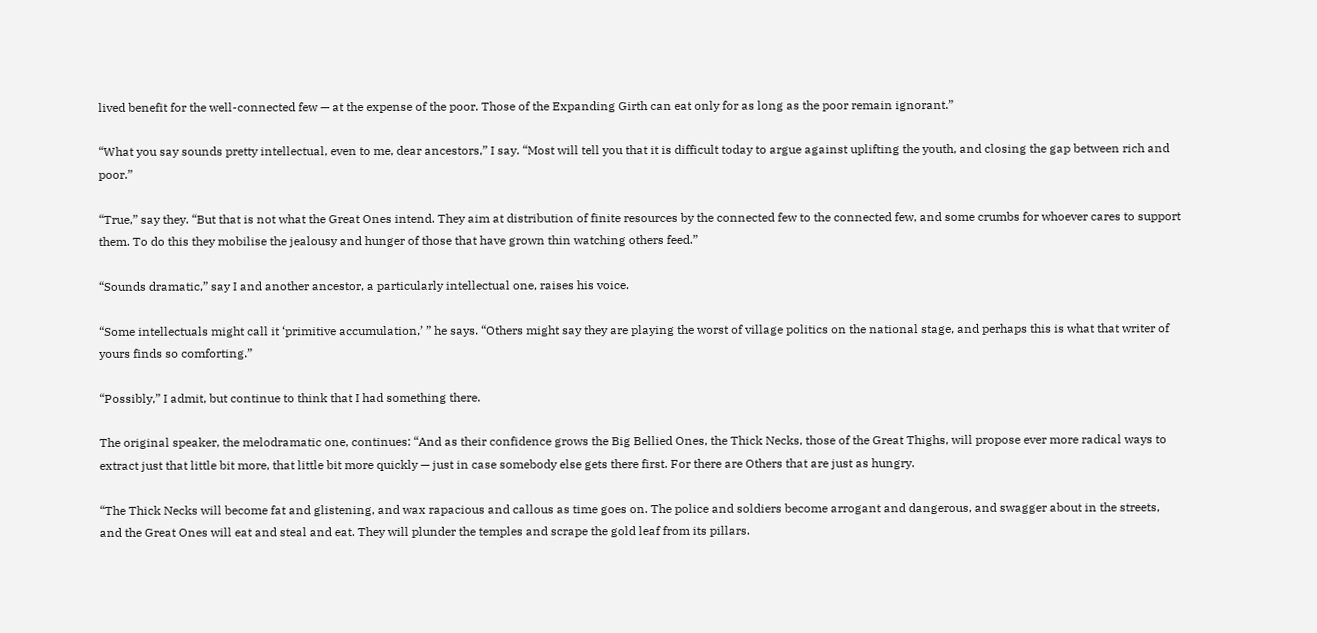lived benefit for the well-connected few — at the expense of the poor. Those of the Expanding Girth can eat only for as long as the poor remain ignorant.”

“What you say sounds pretty intellectual, even to me, dear ancestors,” I say. “Most will tell you that it is difficult today to argue against uplifting the youth, and closing the gap between rich and poor.”

“True,” say they. “But that is not what the Great Ones intend. They aim at distribution of finite resources by the connected few to the connected few, and some crumbs for whoever cares to support them. To do this they mobilise the jealousy and hunger of those that have grown thin watching others feed.”

“Sounds dramatic,” say I and another ancestor, a particularly intellectual one, raises his voice.

“Some intellectuals might call it ‘primitive accumulation,’ ” he says. “Others might say they are playing the worst of village politics on the national stage, and perhaps this is what that writer of yours finds so comforting.”

“Possibly,” I admit, but continue to think that I had something there.

The original speaker, the melodramatic one, continues: “And as their confidence grows the Big Bellied Ones, the Thick Necks, those of the Great Thighs, will propose ever more radical ways to extract just that little bit more, that little bit more quickly — just in case somebody else gets there first. For there are Others that are just as hungry.

“The Thick Necks will become fat and glistening, and wax rapacious and callous as time goes on. The police and soldiers become arrogant and dangerous, and swagger about in the streets, and the Great Ones will eat and steal and eat. They will plunder the temples and scrape the gold leaf from its pillars.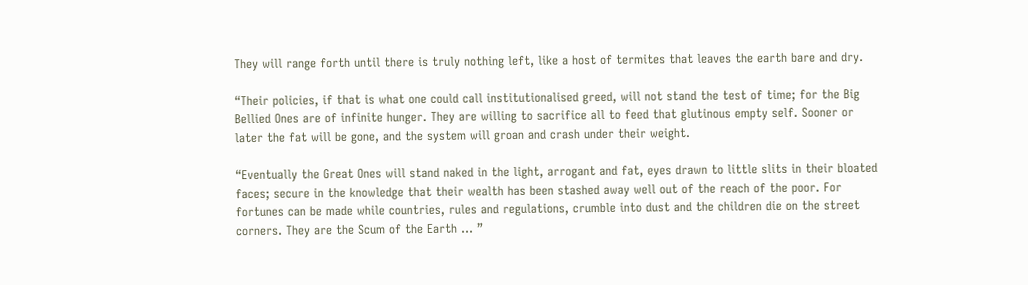They will range forth until there is truly nothing left, like a host of termites that leaves the earth bare and dry.

“Their policies, if that is what one could call institutionalised greed, will not stand the test of time; for the Big Bellied Ones are of infinite hunger. They are willing to sacrifice all to feed that glutinous empty self. Sooner or later the fat will be gone, and the system will groan and crash under their weight.

“Eventually the Great Ones will stand naked in the light, arrogant and fat, eyes drawn to little slits in their bloated faces; secure in the knowledge that their wealth has been stashed away well out of the reach of the poor. For fortunes can be made while countries, rules and regulations, crumble into dust and the children die on the street corners. They are the Scum of the Earth … ”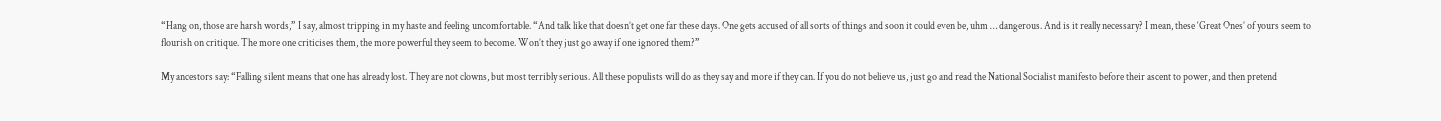“Hang on, those are harsh words,” I say, almost tripping in my haste and feeling uncomfortable. “And talk like that doesn’t get one far these days. One gets accused of all sorts of things and soon it could even be, uhm … dangerous. And is it really necessary? I mean, these ‘Great Ones’ of yours seem to flourish on critique. The more one criticises them, the more powerful they seem to become. Won’t they just go away if one ignored them?”

My ancestors say: “Falling silent means that one has already lost. They are not clowns, but most terribly serious. All these populists will do as they say and more if they can. If you do not believe us, just go and read the National Socialist manifesto before their ascent to power, and then pretend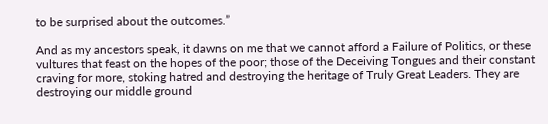to be surprised about the outcomes.”

And as my ancestors speak, it dawns on me that we cannot afford a Failure of Politics, or these vultures that feast on the hopes of the poor; those of the Deceiving Tongues and their constant craving for more, stoking hatred and destroying the heritage of Truly Great Leaders. They are destroying our middle ground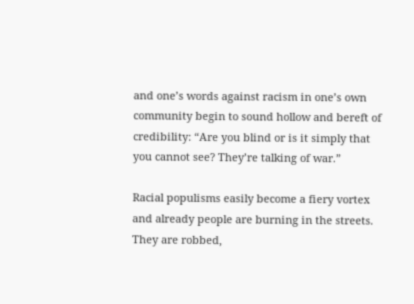and one’s words against racism in one’s own community begin to sound hollow and bereft of credibility: “Are you blind or is it simply that you cannot see? They’re talking of war.”

Racial populisms easily become a fiery vortex and already people are burning in the streets. They are robbed,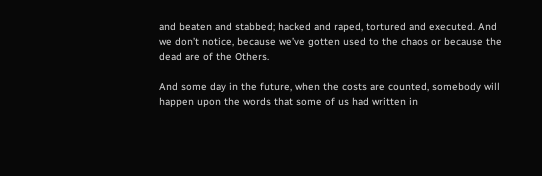and beaten and stabbed; hacked and raped, tortured and executed. And we don’t notice, because we’ve gotten used to the chaos or because the dead are of the Others.

And some day in the future, when the costs are counted, somebody will happen upon the words that some of us had written in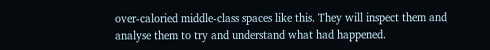over-caloried middle-class spaces like this. They will inspect them and analyse them to try and understand what had happened.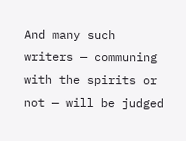And many such writers — communing with the spirits or not — will be judged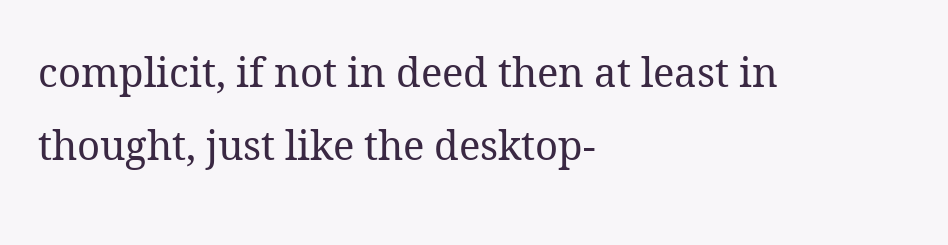complicit, if not in deed then at least in thought, just like the desktop-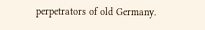perpetrators of old Germany.